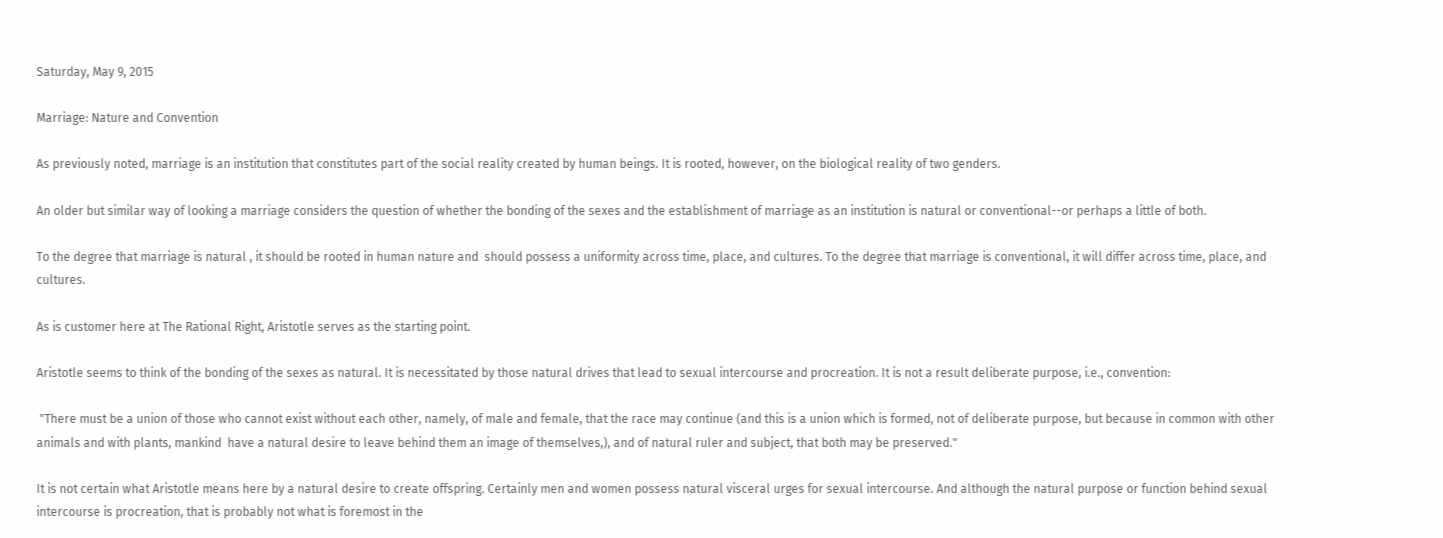Saturday, May 9, 2015

Marriage: Nature and Convention

As previously noted, marriage is an institution that constitutes part of the social reality created by human beings. It is rooted, however, on the biological reality of two genders.

An older but similar way of looking a marriage considers the question of whether the bonding of the sexes and the establishment of marriage as an institution is natural or conventional--or perhaps a little of both.

To the degree that marriage is natural , it should be rooted in human nature and  should possess a uniformity across time, place, and cultures. To the degree that marriage is conventional, it will differ across time, place, and cultures.

As is customer here at The Rational Right, Aristotle serves as the starting point.

Aristotle seems to think of the bonding of the sexes as natural. It is necessitated by those natural drives that lead to sexual intercourse and procreation. It is not a result deliberate purpose, i.e., convention:

 "There must be a union of those who cannot exist without each other, namely, of male and female, that the race may continue (and this is a union which is formed, not of deliberate purpose, but because in common with other animals and with plants, mankind  have a natural desire to leave behind them an image of themselves,), and of natural ruler and subject, that both may be preserved."

It is not certain what Aristotle means here by a natural desire to create offspring. Certainly men and women possess natural visceral urges for sexual intercourse. And although the natural purpose or function behind sexual intercourse is procreation, that is probably not what is foremost in the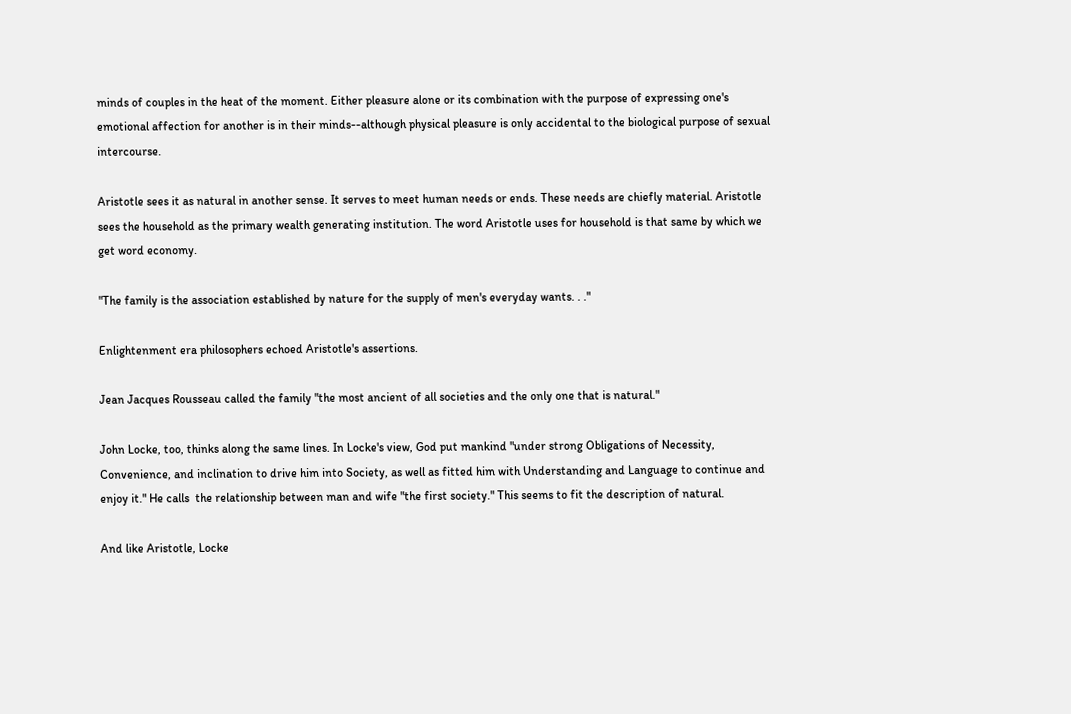minds of couples in the heat of the moment. Either pleasure alone or its combination with the purpose of expressing one's emotional affection for another is in their minds--although physical pleasure is only accidental to the biological purpose of sexual intercourse.

Aristotle sees it as natural in another sense. It serves to meet human needs or ends. These needs are chiefly material. Aristotle sees the household as the primary wealth generating institution. The word Aristotle uses for household is that same by which we get word economy.

"The family is the association established by nature for the supply of men's everyday wants. . ."

Enlightenment era philosophers echoed Aristotle's assertions.

Jean Jacques Rousseau called the family "the most ancient of all societies and the only one that is natural."

John Locke, too, thinks along the same lines. In Locke's view, God put mankind "under strong Obligations of Necessity, Convenience, and inclination to drive him into Society, as well as fitted him with Understanding and Language to continue and enjoy it." He calls  the relationship between man and wife "the first society." This seems to fit the description of natural.

And like Aristotle, Locke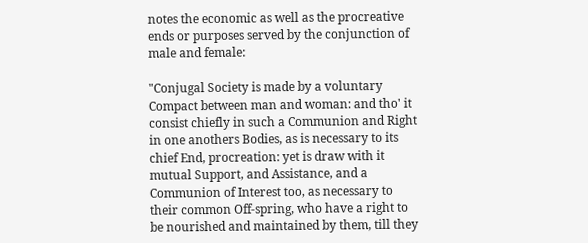notes the economic as well as the procreative ends or purposes served by the conjunction of male and female:

"Conjugal Society is made by a voluntary Compact between man and woman: and tho' it consist chiefly in such a Communion and Right in one anothers Bodies, as is necessary to its chief End, procreation: yet is draw with it mutual Support, and Assistance, and a Communion of Interest too, as necessary to their common Off-spring, who have a right to be nourished and maintained by them, till they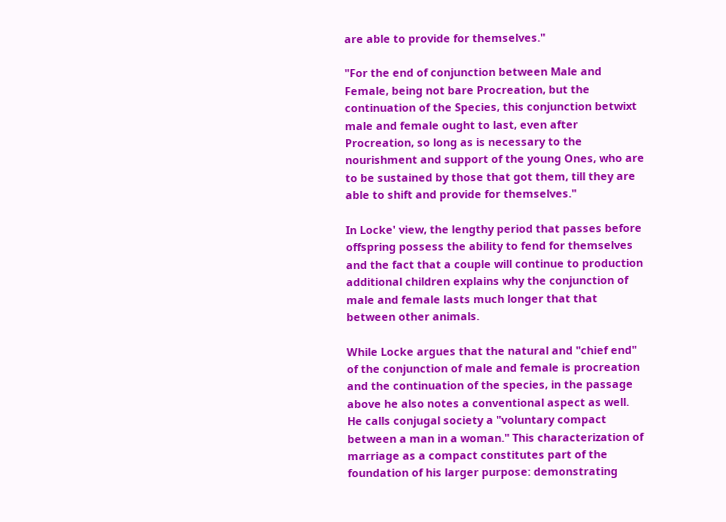are able to provide for themselves."

"For the end of conjunction between Male and Female, being not bare Procreation, but the continuation of the Species, this conjunction betwixt male and female ought to last, even after Procreation, so long as is necessary to the nourishment and support of the young Ones, who are to be sustained by those that got them, till they are able to shift and provide for themselves."

In Locke' view, the lengthy period that passes before offspring possess the ability to fend for themselves and the fact that a couple will continue to production additional children explains why the conjunction of male and female lasts much longer that that between other animals.

While Locke argues that the natural and "chief end" of the conjunction of male and female is procreation and the continuation of the species, in the passage above he also notes a conventional aspect as well. He calls conjugal society a "voluntary compact between a man in a woman." This characterization of marriage as a compact constitutes part of the foundation of his larger purpose: demonstrating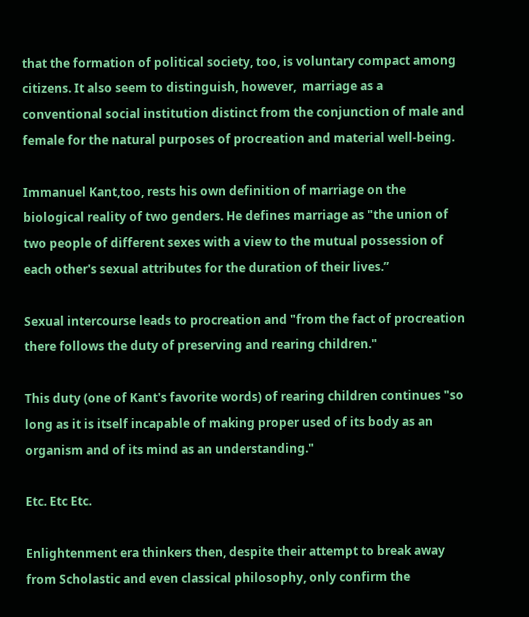that the formation of political society, too, is voluntary compact among citizens. It also seem to distinguish, however,  marriage as a conventional social institution distinct from the conjunction of male and female for the natural purposes of procreation and material well-being.

Immanuel Kant,too, rests his own definition of marriage on the biological reality of two genders. He defines marriage as "the union of two people of different sexes with a view to the mutual possession of each other's sexual attributes for the duration of their lives.”

Sexual intercourse leads to procreation and "from the fact of procreation there follows the duty of preserving and rearing children."

This duty (one of Kant's favorite words) of rearing children continues "so long as it is itself incapable of making proper used of its body as an organism and of its mind as an understanding."

Etc. Etc Etc.

Enlightenment era thinkers then, despite their attempt to break away from Scholastic and even classical philosophy, only confirm the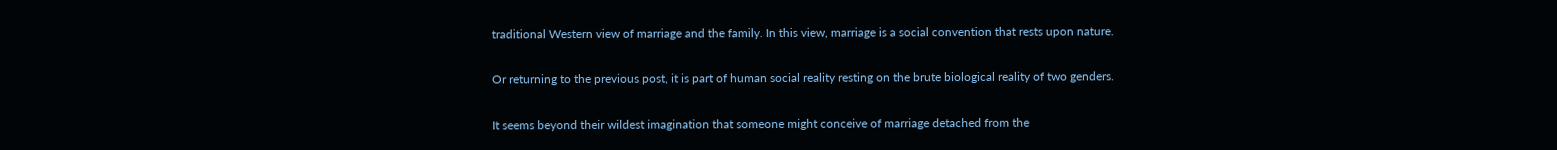traditional Western view of marriage and the family. In this view, marriage is a social convention that rests upon nature.

Or returning to the previous post, it is part of human social reality resting on the brute biological reality of two genders.

It seems beyond their wildest imagination that someone might conceive of marriage detached from the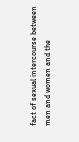fact of sexual intercourse between men and women and the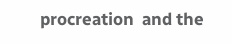procreation  and the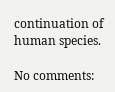continuation of human species.

No comments: